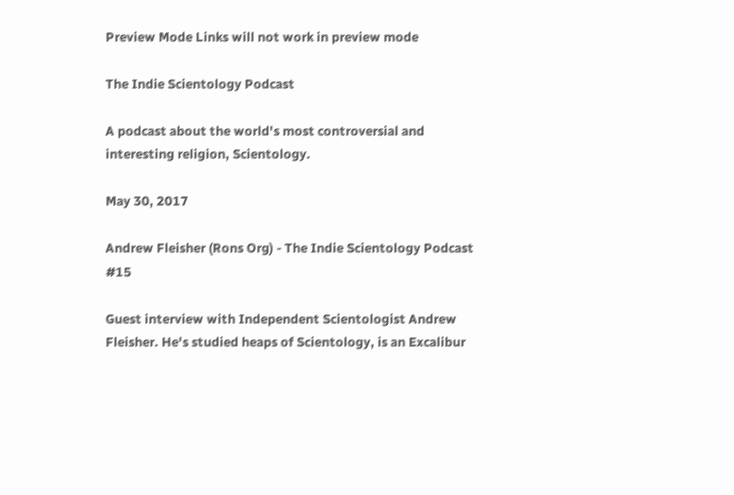Preview Mode Links will not work in preview mode

The Indie Scientology Podcast

A podcast about the world's most controversial and interesting religion, Scientology.

May 30, 2017

Andrew Fleisher (Rons Org) - The Indie Scientology Podcast #15

Guest interview with Independent Scientologist Andrew Fleisher. He's studied heaps of Scientology, is an Excalibur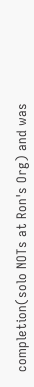completion(solo NOTs at Ron's Org) and was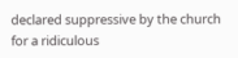declared suppressive by the church for a ridiculous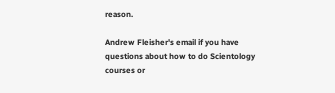reason.

Andrew Fleisher's email if you have questions about how to do Scientology courses or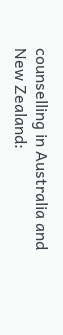counselling in Australia and New Zealand: